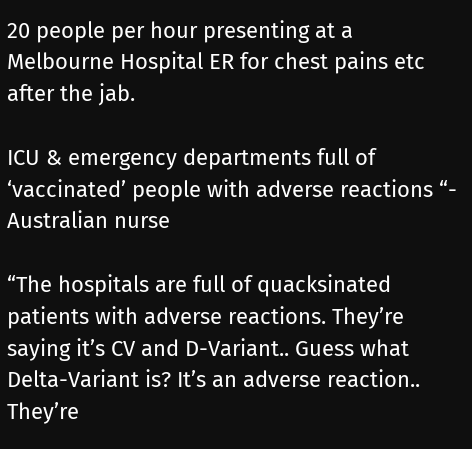20 people per hour presenting at a Melbourne Hospital ER for chest pains etc after the jab.

ICU & emergency departments full of ‘vaccinated’ people with adverse reactions “- Australian nurse

“The hospitals are full of quacksinated patients with adverse reactions. They’re saying it’s CV and D-Variant.. Guess what Delta-Variant is? It’s an adverse reaction.. They’re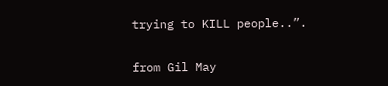trying to KILL people..”.

from Gil May